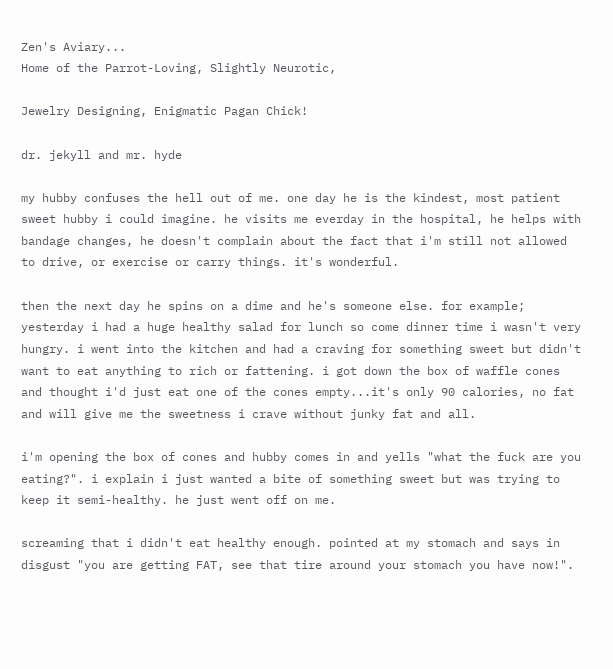Zen's Aviary...
Home of the Parrot-Loving, Slightly Neurotic,

Jewelry Designing, Enigmatic Pagan Chick!

dr. jekyll and mr. hyde

my hubby confuses the hell out of me. one day he is the kindest, most patient sweet hubby i could imagine. he visits me everday in the hospital, he helps with bandage changes, he doesn't complain about the fact that i'm still not allowed to drive, or exercise or carry things. it's wonderful.

then the next day he spins on a dime and he's someone else. for example; yesterday i had a huge healthy salad for lunch so come dinner time i wasn't very hungry. i went into the kitchen and had a craving for something sweet but didn't want to eat anything to rich or fattening. i got down the box of waffle cones and thought i'd just eat one of the cones empty...it's only 90 calories, no fat and will give me the sweetness i crave without junky fat and all.

i'm opening the box of cones and hubby comes in and yells "what the fuck are you eating?". i explain i just wanted a bite of something sweet but was trying to keep it semi-healthy. he just went off on me.

screaming that i didn't eat healthy enough. pointed at my stomach and says in disgust "you are getting FAT, see that tire around your stomach you have now!".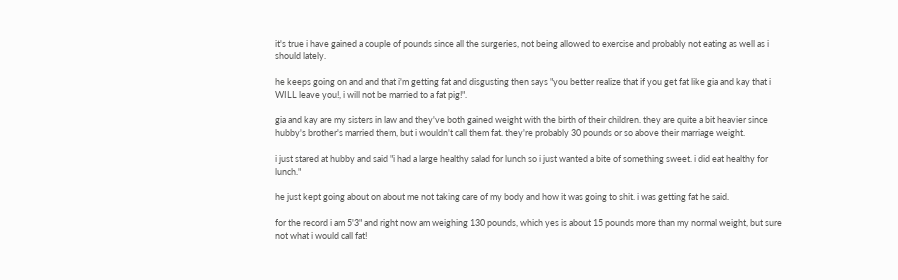it's true i have gained a couple of pounds since all the surgeries, not being allowed to exercise and probably not eating as well as i should lately.

he keeps going on and and that i'm getting fat and disgusting then says "you better realize that if you get fat like gia and kay that i WILL leave you!, i will not be married to a fat pig!".

gia and kay are my sisters in law and they've both gained weight with the birth of their children. they are quite a bit heavier since hubby's brother's married them, but i wouldn't call them fat. they're probably 30 pounds or so above their marriage weight.

i just stared at hubby and said "i had a large healthy salad for lunch so i just wanted a bite of something sweet. i did eat healthy for lunch."

he just kept going about on about me not taking care of my body and how it was going to shit. i was getting fat he said.

for the record i am 5'3" and right now am weighing 130 pounds, which yes is about 15 pounds more than my normal weight, but sure not what i would call fat!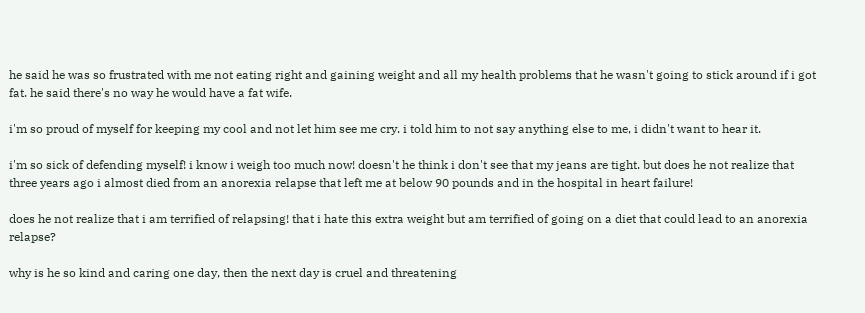he said he was so frustrated with me not eating right and gaining weight and all my health problems that he wasn't going to stick around if i got fat. he said there's no way he would have a fat wife.

i'm so proud of myself for keeping my cool and not let him see me cry. i told him to not say anything else to me, i didn't want to hear it.

i'm so sick of defending myself! i know i weigh too much now! doesn't he think i don't see that my jeans are tight. but does he not realize that three years ago i almost died from an anorexia relapse that left me at below 90 pounds and in the hospital in heart failure!

does he not realize that i am terrified of relapsing! that i hate this extra weight but am terrified of going on a diet that could lead to an anorexia relapse?

why is he so kind and caring one day, then the next day is cruel and threatening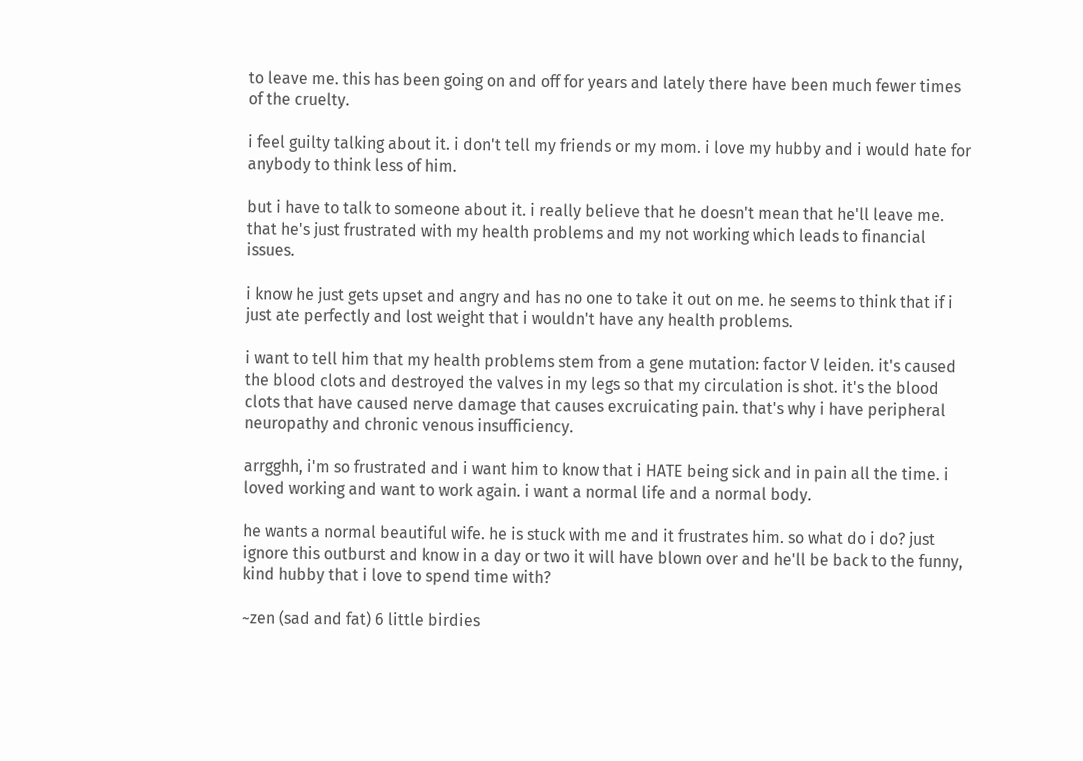to leave me. this has been going on and off for years and lately there have been much fewer times of the cruelty.

i feel guilty talking about it. i don't tell my friends or my mom. i love my hubby and i would hate for anybody to think less of him.

but i have to talk to someone about it. i really believe that he doesn't mean that he'll leave me. that he's just frustrated with my health problems and my not working which leads to financial issues.

i know he just gets upset and angry and has no one to take it out on me. he seems to think that if i just ate perfectly and lost weight that i wouldn't have any health problems.

i want to tell him that my health problems stem from a gene mutation: factor V leiden. it's caused the blood clots and destroyed the valves in my legs so that my circulation is shot. it's the blood clots that have caused nerve damage that causes excruicating pain. that's why i have peripheral neuropathy and chronic venous insufficiency.

arrgghh, i'm so frustrated and i want him to know that i HATE being sick and in pain all the time. i loved working and want to work again. i want a normal life and a normal body.

he wants a normal beautiful wife. he is stuck with me and it frustrates him. so what do i do? just ignore this outburst and know in a day or two it will have blown over and he'll be back to the funny, kind hubby that i love to spend time with?

~zen (sad and fat) 6 little birdies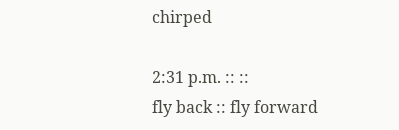chirped

2:31 p.m. :: ::
fly back :: fly forward